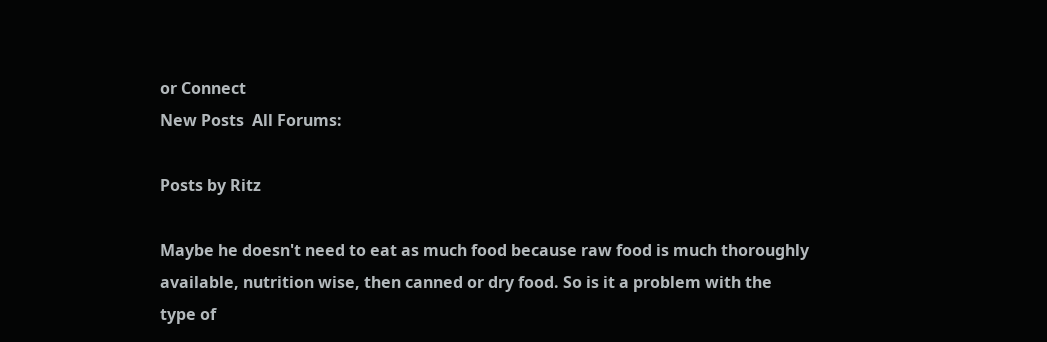or Connect
New Posts  All Forums:

Posts by Ritz

Maybe he doesn't need to eat as much food because raw food is much thoroughly available, nutrition wise, then canned or dry food. So is it a problem with the type of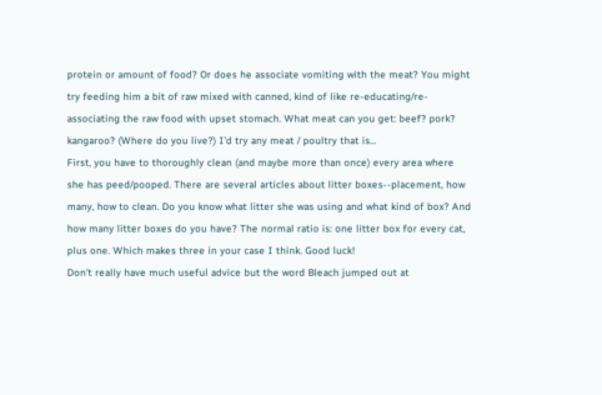protein or amount of food? Or does he associate vomiting with the meat? You might try feeding him a bit of raw mixed with canned, kind of like re-educating/re-associating the raw food with upset stomach. What meat can you get: beef? pork? kangaroo? (Where do you live?) I'd try any meat / poultry that is...
First, you have to thoroughly clean (and maybe more than once) every area where she has peed/pooped. There are several articles about litter boxes--placement, how many, how to clean. Do you know what litter she was using and what kind of box? And how many litter boxes do you have? The normal ratio is: one litter box for every cat, plus one. Which makes three in your case I think. Good luck!
Don't really have much useful advice but the word Bleach jumped out at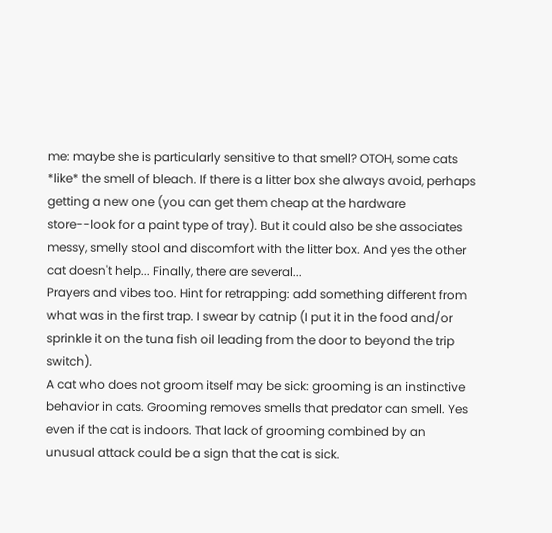me: maybe she is particularly sensitive to that smell? OTOH, some cats *like* the smell of bleach. If there is a litter box she always avoid, perhaps getting a new one (you can get them cheap at the hardware store--look for a paint type of tray). But it could also be she associates messy, smelly stool and discomfort with the litter box. And yes the other cat doesn't help... Finally, there are several...
Prayers and vibes too. Hint for retrapping: add something different from what was in the first trap. I swear by catnip (I put it in the food and/or sprinkle it on the tuna fish oil leading from the door to beyond the trip switch).
A cat who does not groom itself may be sick: grooming is an instinctive behavior in cats. Grooming removes smells that predator can smell. Yes even if the cat is indoors. That lack of grooming combined by an unusual attack could be a sign that the cat is sick.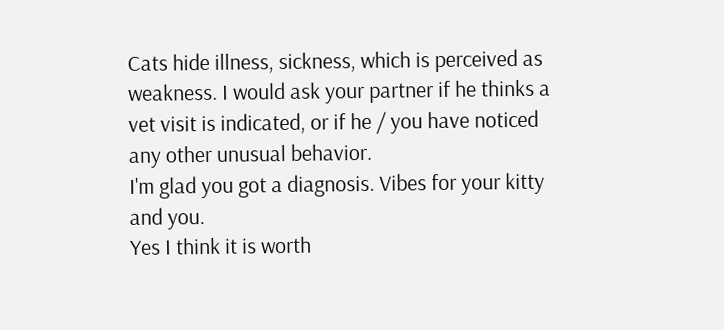Cats hide illness, sickness, which is perceived as weakness. I would ask your partner if he thinks a vet visit is indicated, or if he / you have noticed any other unusual behavior.
I'm glad you got a diagnosis. Vibes for your kitty and you.
Yes I think it is worth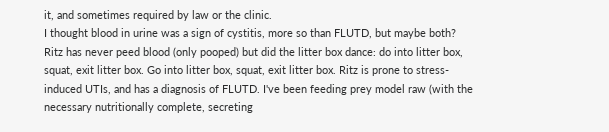it, and sometimes required by law or the clinic.
I thought blood in urine was a sign of cystitis, more so than FLUTD, but maybe both? Ritz has never peed blood (only pooped) but did the litter box dance: do into litter box, squat, exit litter box. Go into litter box, squat, exit litter box. Ritz is prone to stress-induced UTIs, and has a diagnosis of FLUTD. I've been feeding prey model raw (with the necessary nutritionally complete, secreting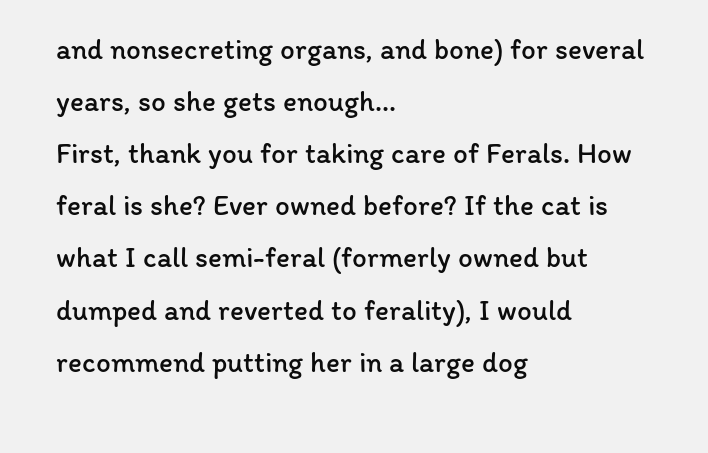and nonsecreting organs, and bone) for several years, so she gets enough...
First, thank you for taking care of Ferals. How feral is she? Ever owned before? If the cat is what I call semi-feral (formerly owned but dumped and reverted to ferality), I would recommend putting her in a large dog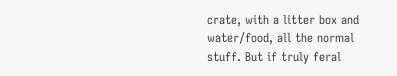crate, with a litter box and water/food, all the normal stuff. But if truly feral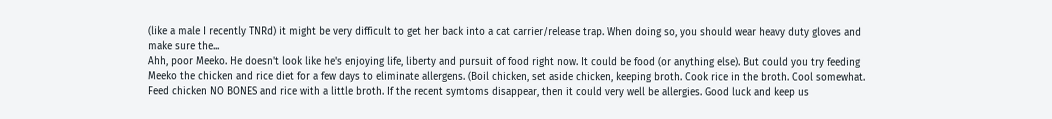(like a male I recently TNRd) it might be very difficult to get her back into a cat carrier/release trap. When doing so, you should wear heavy duty gloves and make sure the...
Ahh, poor Meeko. He doesn't look like he's enjoying life, liberty and pursuit of food right now. It could be food (or anything else). But could you try feeding Meeko the chicken and rice diet for a few days to eliminate allergens. (Boil chicken, set aside chicken, keeping broth. Cook rice in the broth. Cool somewhat. Feed chicken NO BONES and rice with a little broth. If the recent symtoms disappear, then it could very well be allergies. Good luck and keep us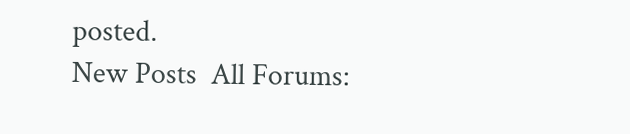posted.
New Posts  All Forums: